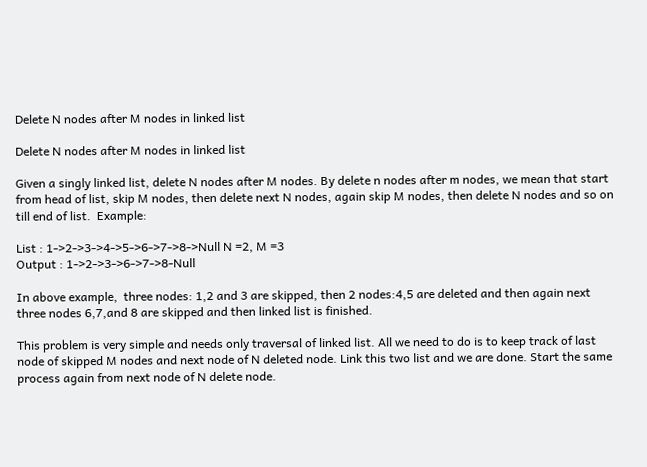Delete N nodes after M nodes in linked list

Delete N nodes after M nodes in linked list

Given a singly linked list, delete N nodes after M nodes. By delete n nodes after m nodes, we mean that start from head of list, skip M nodes, then delete next N nodes, again skip M nodes, then delete N nodes and so on till end of list.  Example:

List : 1->2->3->4->5->6->7->8->Null N =2, M =3
Output : 1->2->3->6->7->8-Null

In above example,  three nodes: 1,2 and 3 are skipped, then 2 nodes:4,5 are deleted and then again next three nodes 6,7,and 8 are skipped and then linked list is finished.

This problem is very simple and needs only traversal of linked list. All we need to do is to keep track of last node of skipped M nodes and next node of N deleted node. Link this two list and we are done. Start the same process again from next node of N delete node.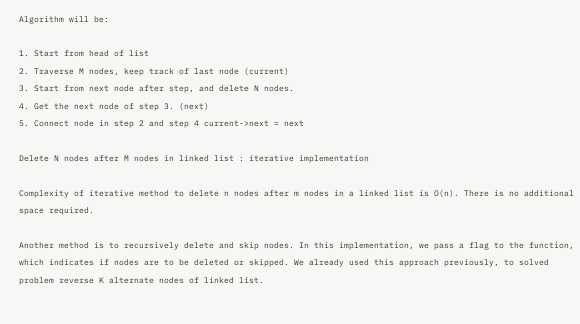Algorithm will be:

1. Start from head of list
2. Traverse M nodes, keep track of last node (current)
3. Start from next node after step, and delete N nodes.
4. Get the next node of step 3. (next)
5. Connect node in step 2 and step 4 current->next = next

Delete N nodes after M nodes in linked list : iterative implementation

Complexity of iterative method to delete n nodes after m nodes in a linked list is O(n). There is no additional space required.

Another method is to recursively delete and skip nodes. In this implementation, we pass a flag to the function, which indicates if nodes are to be deleted or skipped. We already used this approach previously, to solved problem reverse K alternate nodes of linked list.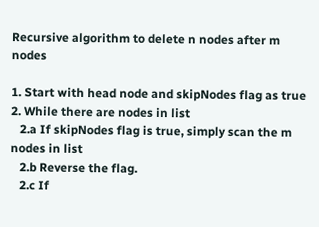Recursive algorithm to delete n nodes after m nodes

1. Start with head node and skipNodes flag as true
2. While there are nodes in list
   2.a If skipNodes flag is true, simply scan the m nodes in list
   2.b Reverse the flag.
   2.c If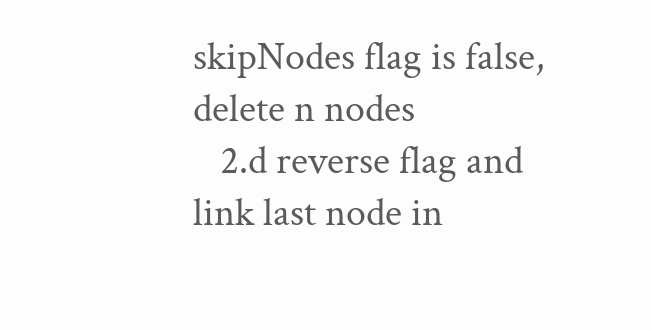skipNodes flag is false, delete n nodes
   2.d reverse flag and link last node in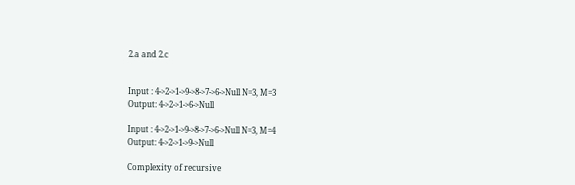2.a and 2.c


Input : 4->2->1->9->8->7->6->Null N=3, M=3
Output: 4->2->1->6->Null

Input : 4->2->1->9->8->7->6->Null N=3, M=4
Output: 4->2->1->9->Null

Complexity of recursive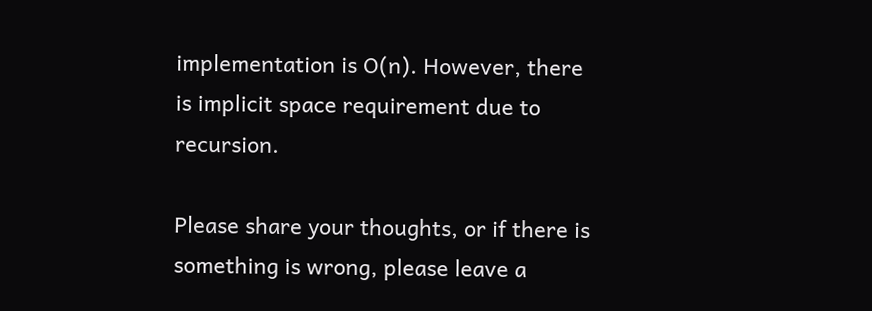implementation is O(n). However, there is implicit space requirement due to recursion.

Please share your thoughts, or if there is something is wrong, please leave a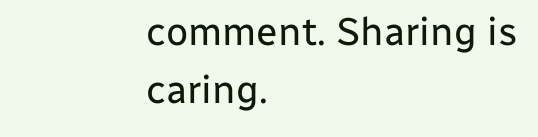comment. Sharing is caring.